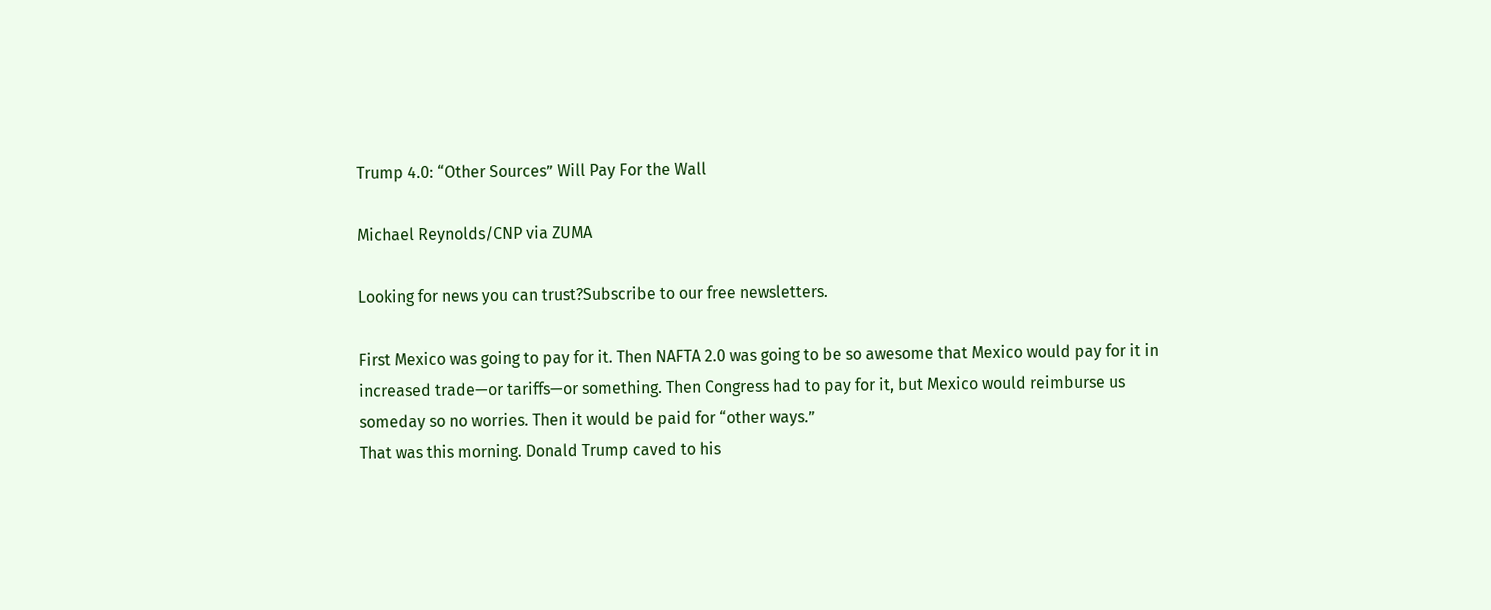Trump 4.0: “Other Sources” Will Pay For the Wall

Michael Reynolds/CNP via ZUMA

Looking for news you can trust?Subscribe to our free newsletters.

First Mexico was going to pay for it. Then NAFTA 2.0 was going to be so awesome that Mexico would pay for it in increased trade—or tariffs—or something. Then Congress had to pay for it, but Mexico would reimburse us someday so no worries. Then it would be paid for “other ways.”
That was this morning. Donald Trump caved to his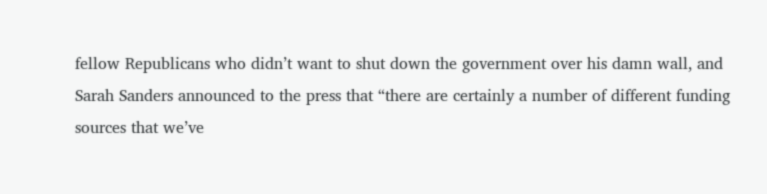fellow Republicans who didn’t want to shut down the government over his damn wall, and Sarah Sanders announced to the press that “there are certainly a number of different funding sources that we’ve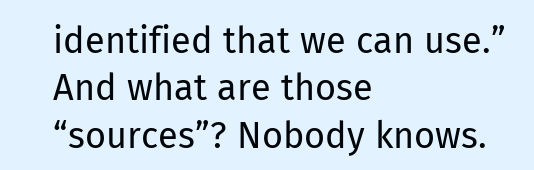identified that we can use.” And what are those “sources”? Nobody knows.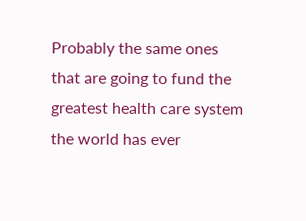Probably the same ones that are going to fund the greatest health care system the world has ever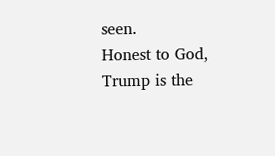seen.
Honest to God, Trump is the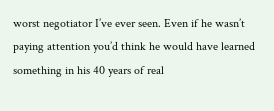worst negotiator I’ve ever seen. Even if he wasn’t paying attention you’d think he would have learned something in his 40 years of real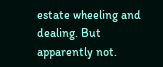estate wheeling and dealing. But apparently not.